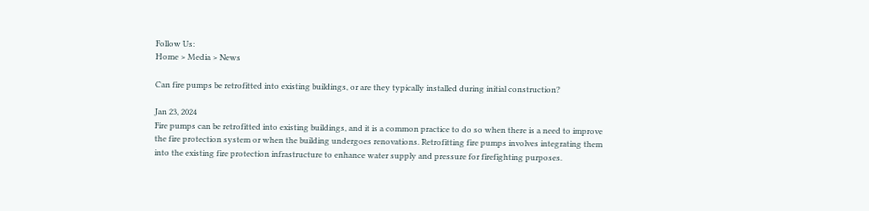Follow Us:
Home > Media > News

Can fire pumps be retrofitted into existing buildings, or are they typically installed during initial construction?

Jan 23, 2024
Fire pumps can be retrofitted into existing buildings, and it is a common practice to do so when there is a need to improve the fire protection system or when the building undergoes renovations. Retrofitting fire pumps involves integrating them into the existing fire protection infrastructure to enhance water supply and pressure for firefighting purposes.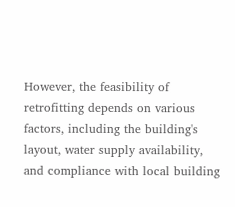However, the feasibility of retrofitting depends on various factors, including the building's layout, water supply availability, and compliance with local building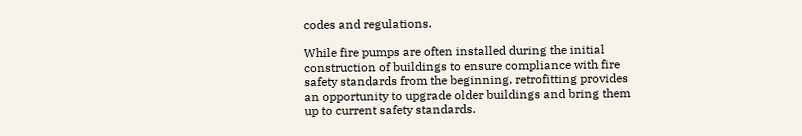codes and regulations.

While fire pumps are often installed during the initial construction of buildings to ensure compliance with fire safety standards from the beginning, retrofitting provides an opportunity to upgrade older buildings and bring them up to current safety standards.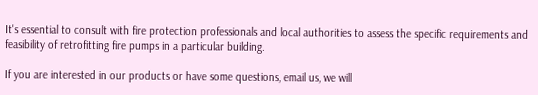It's essential to consult with fire protection professionals and local authorities to assess the specific requirements and feasibility of retrofitting fire pumps in a particular building.

If you are interested in our products or have some questions, email us, we will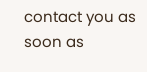contact you as soon as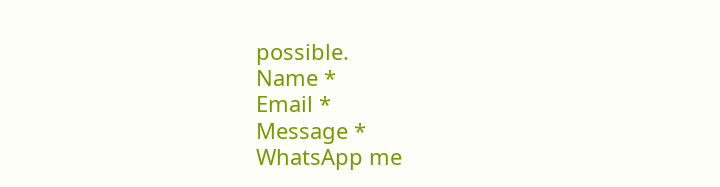possible.
Name *
Email *
Message *
WhatsApp me